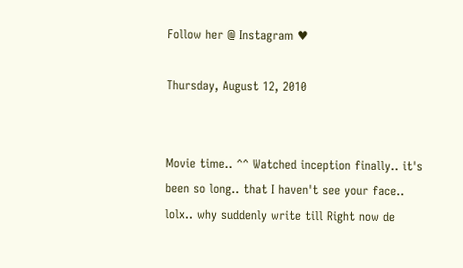Follow her @ Instagram ♥

Thursday, August 12, 2010


Movie time.. ^^ Watched inception finally.. it's been so long.. that I haven't see your face.. lolx.. why suddenly write till Right now de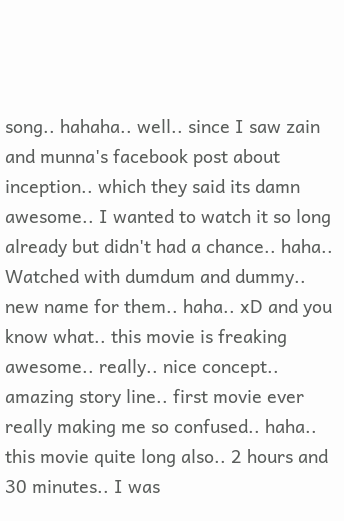song.. hahaha.. well.. since I saw zain and munna's facebook post about inception.. which they said its damn awesome.. I wanted to watch it so long already but didn't had a chance.. haha.. Watched with dumdum and dummy.. new name for them.. haha.. xD and you know what.. this movie is freaking awesome.. really.. nice concept.. amazing story line.. first movie ever really making me so confused.. haha.. this movie quite long also.. 2 hours and 30 minutes.. I was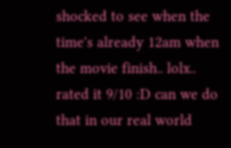shocked to see when the time's already 12am when the movie finish.. lolx.. rated it 9/10 :D can we do that in our real world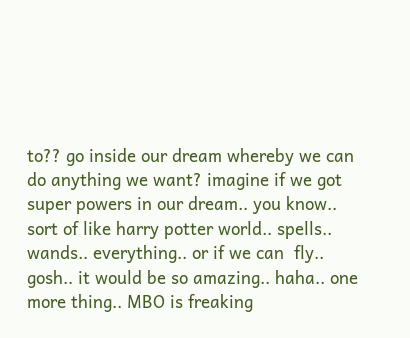to?? go inside our dream whereby we can do anything we want? imagine if we got super powers in our dream.. you know.. sort of like harry potter world.. spells.. wands.. everything.. or if we can  fly.. gosh.. it would be so amazing.. haha.. one more thing.. MBO is freaking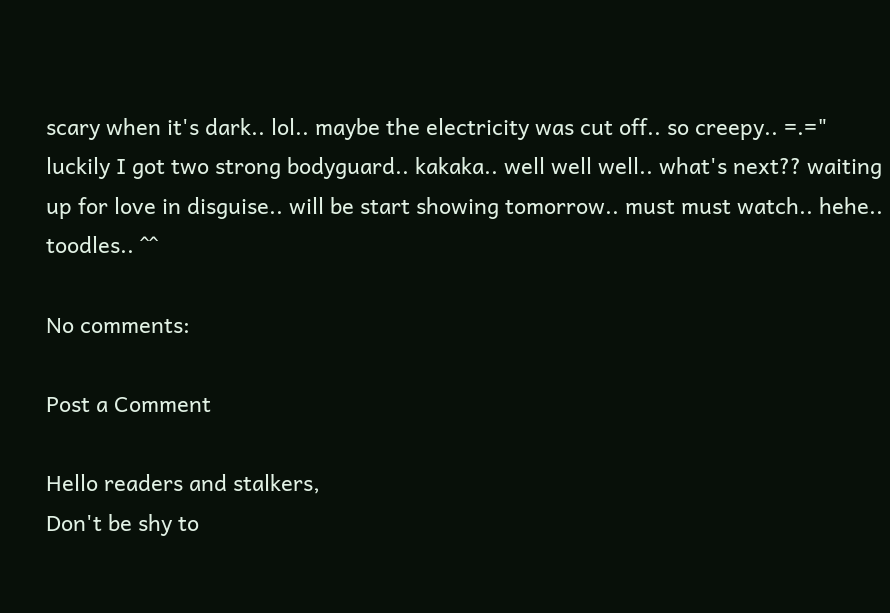scary when it's dark.. lol.. maybe the electricity was cut off.. so creepy.. =.=" luckily I got two strong bodyguard.. kakaka.. well well well.. what's next?? waiting up for love in disguise.. will be start showing tomorrow.. must must watch.. hehe.. toodles.. ^^

No comments:

Post a Comment

Hello readers and stalkers,
Don't be shy to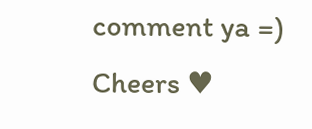comment ya =)
Cheers ♥